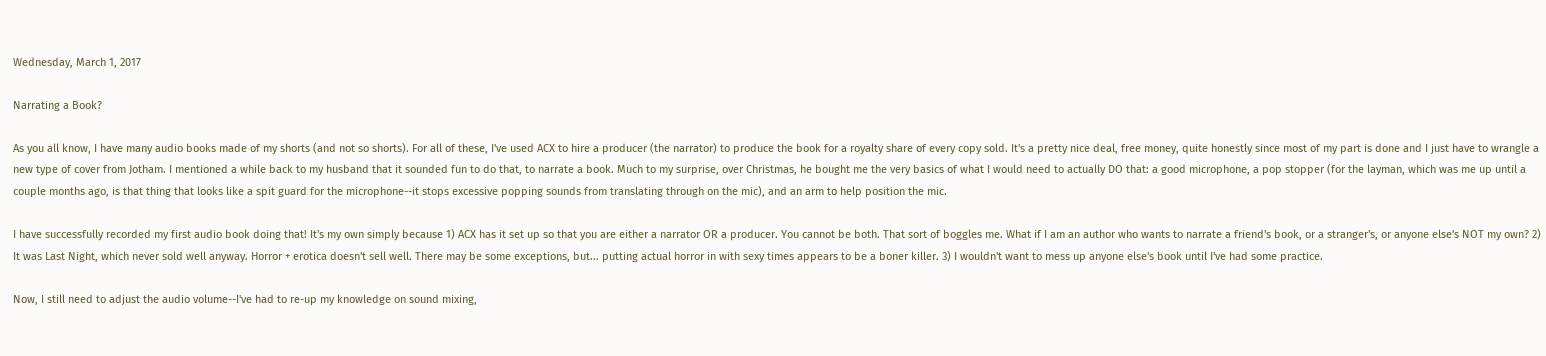Wednesday, March 1, 2017

Narrating a Book?

As you all know, I have many audio books made of my shorts (and not so shorts). For all of these, I've used ACX to hire a producer (the narrator) to produce the book for a royalty share of every copy sold. It's a pretty nice deal, free money, quite honestly since most of my part is done and I just have to wrangle a new type of cover from Jotham. I mentioned a while back to my husband that it sounded fun to do that, to narrate a book. Much to my surprise, over Christmas, he bought me the very basics of what I would need to actually DO that: a good microphone, a pop stopper (for the layman, which was me up until a couple months ago, is that thing that looks like a spit guard for the microphone--it stops excessive popping sounds from translating through on the mic), and an arm to help position the mic.

I have successfully recorded my first audio book doing that! It's my own simply because 1) ACX has it set up so that you are either a narrator OR a producer. You cannot be both. That sort of boggles me. What if I am an author who wants to narrate a friend's book, or a stranger's, or anyone else's NOT my own? 2) It was Last Night, which never sold well anyway. Horror + erotica doesn't sell well. There may be some exceptions, but... putting actual horror in with sexy times appears to be a boner killer. 3) I wouldn't want to mess up anyone else's book until I've had some practice.

Now, I still need to adjust the audio volume--I've had to re-up my knowledge on sound mixing,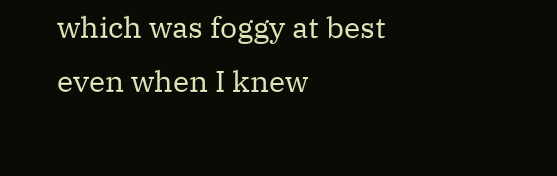which was foggy at best even when I knew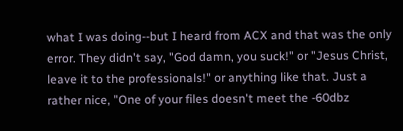what I was doing--but I heard from ACX and that was the only error. They didn't say, "God damn, you suck!" or "Jesus Christ, leave it to the professionals!" or anything like that. Just a rather nice, "One of your files doesn't meet the -60dbz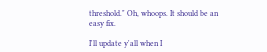threshold." Oh, whoops. It should be an easy fix.

I'll update y'all when I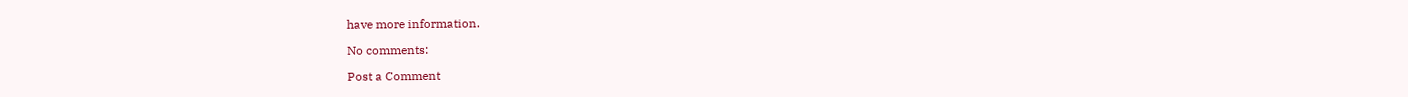have more information.

No comments:

Post a Comment